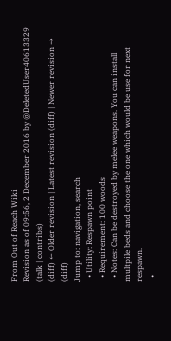From Out of Reach Wiki
Revision as of 09:56, 2 December 2016 by @DeletedUser40613329 (talk | contribs)
(diff) ← Older revision | Latest revision (diff) | Newer revision → (diff)
Jump to: navigation, search
  • Utility: Respawn point
  • Requirement: 100 woods
  • Notes: Can be destroyed by melee weapons. You can install multpile beds and choose the one which would be use for next respawn.
  •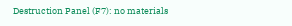Destruction Panel (F7): no materials